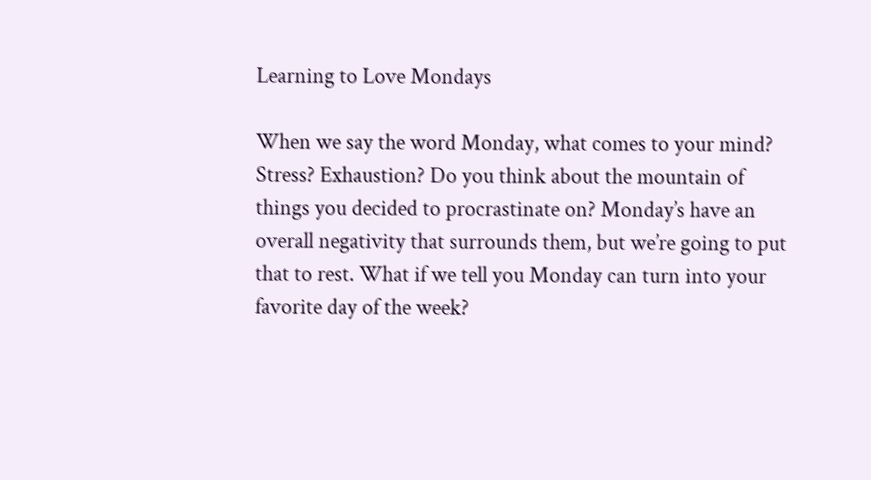Learning to Love Mondays

When we say the word Monday, what comes to your mind? Stress? Exhaustion? Do you think about the mountain of things you decided to procrastinate on? Monday’s have an overall negativity that surrounds them, but we’re going to put that to rest. What if we tell you Monday can turn into your favorite day of the week?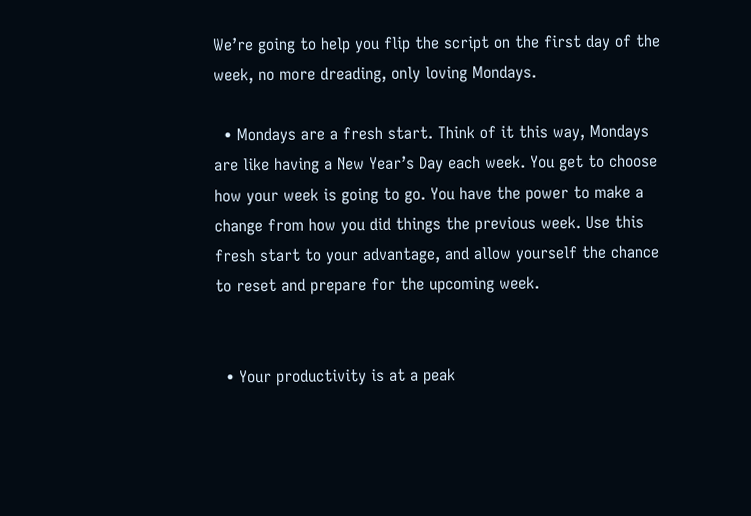We’re going to help you flip the script on the first day of the week, no more dreading, only loving Mondays.

  • Mondays are a fresh start. Think of it this way, Mondays are like having a New Year’s Day each week. You get to choose how your week is going to go. You have the power to make a change from how you did things the previous week. Use this fresh start to your advantage, and allow yourself the chance to reset and prepare for the upcoming week.


  • Your productivity is at a peak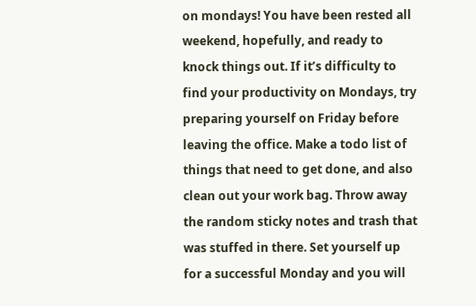on mondays! You have been rested all weekend, hopefully, and ready to knock things out. If it’s difficulty to find your productivity on Mondays, try preparing yourself on Friday before leaving the office. Make a todo list of things that need to get done, and also clean out your work bag. Throw away the random sticky notes and trash that was stuffed in there. Set yourself up for a successful Monday and you will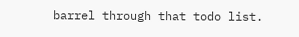barrel through that todo list.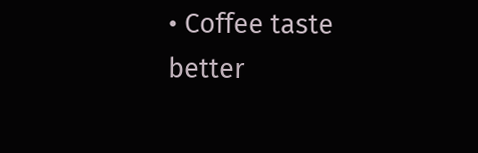• Coffee taste better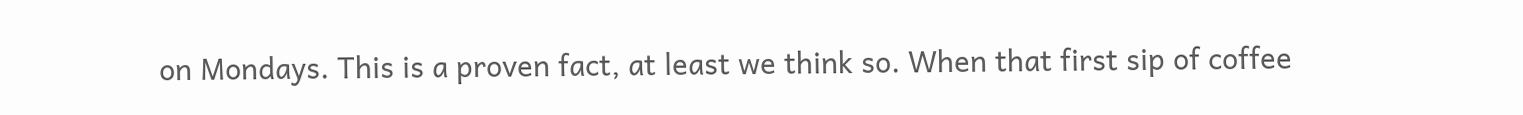on Mondays. This is a proven fact, at least we think so. When that first sip of coffee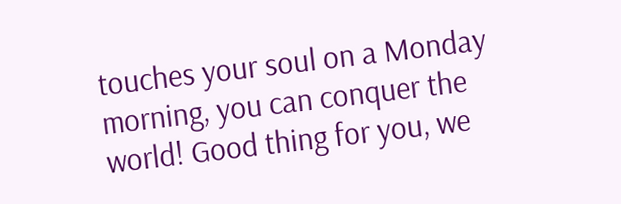touches your soul on a Monday morning, you can conquer the world! Good thing for you, we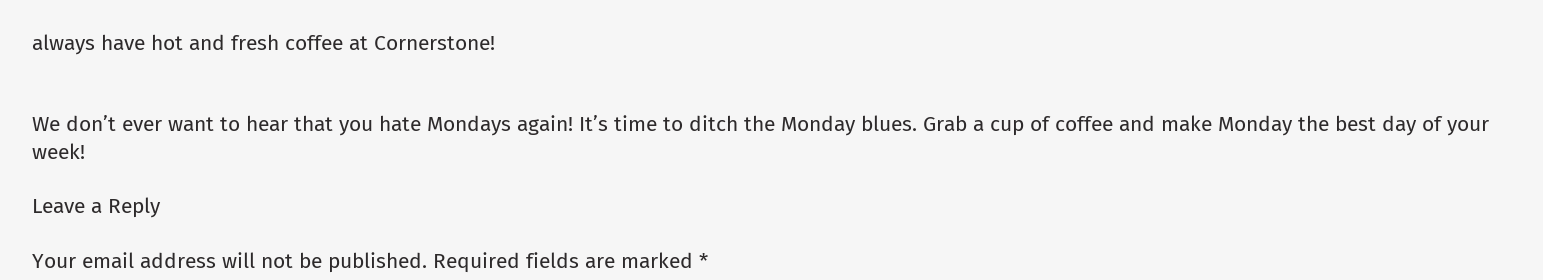always have hot and fresh coffee at Cornerstone!


We don’t ever want to hear that you hate Mondays again! It’s time to ditch the Monday blues. Grab a cup of coffee and make Monday the best day of your week!

Leave a Reply

Your email address will not be published. Required fields are marked *